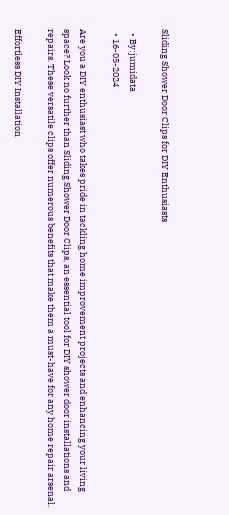Sliding Shower Door Clips for DIY Enthusiasts

  • By:jumidata
  • 16-05-2024

Are you a DIY enthusiast who takes pride in tackling home improvement projects and enhancing your living space? Look no further than Sliding Shower Door Clips, an essential tool for DIY shower door installations and repairs. These versatile clips offer numerous benefits that make them a must-have for any home repair arsenal.

Effortless DIY Installation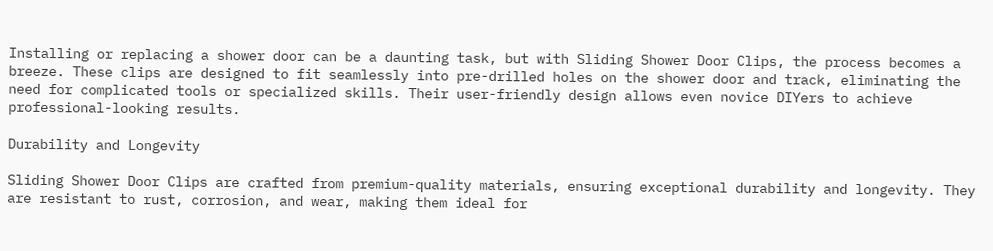Installing or replacing a shower door can be a daunting task, but with Sliding Shower Door Clips, the process becomes a breeze. These clips are designed to fit seamlessly into pre-drilled holes on the shower door and track, eliminating the need for complicated tools or specialized skills. Their user-friendly design allows even novice DIYers to achieve professional-looking results.

Durability and Longevity

Sliding Shower Door Clips are crafted from premium-quality materials, ensuring exceptional durability and longevity. They are resistant to rust, corrosion, and wear, making them ideal for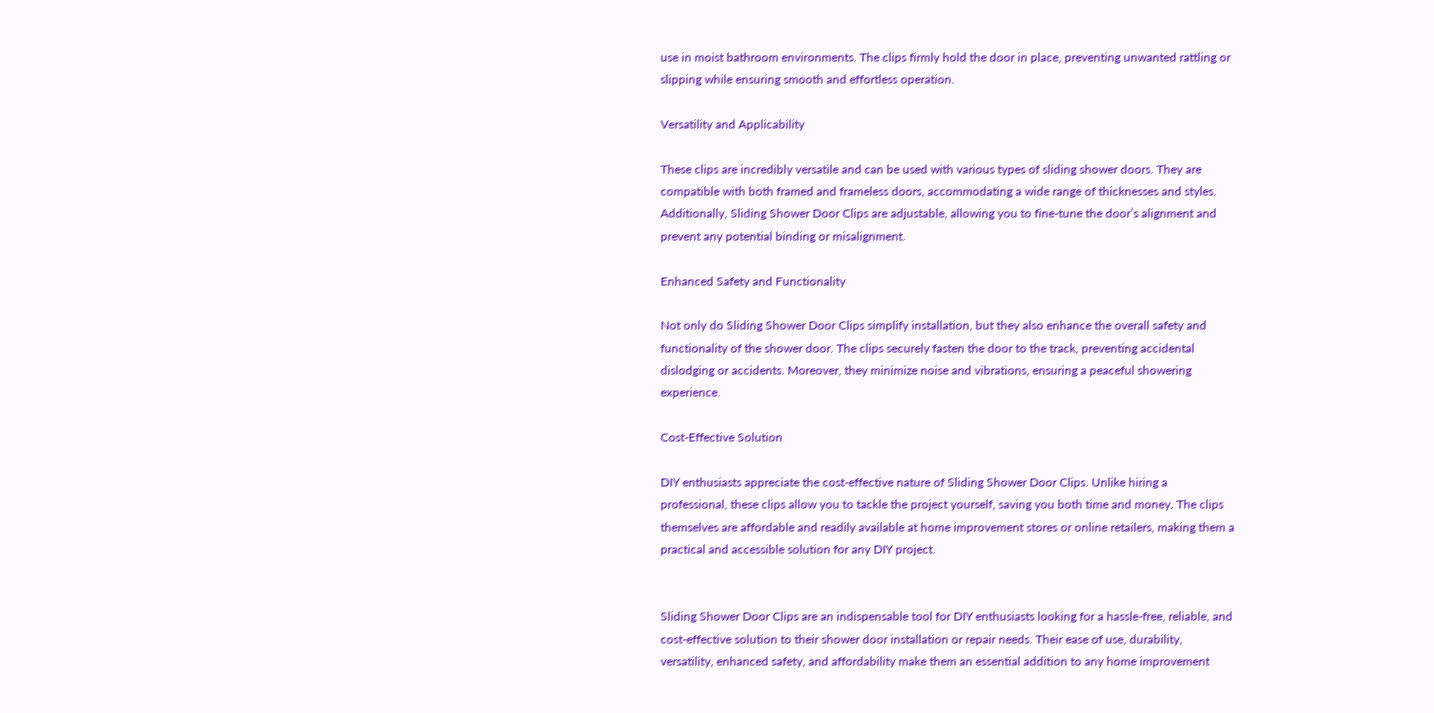use in moist bathroom environments. The clips firmly hold the door in place, preventing unwanted rattling or slipping while ensuring smooth and effortless operation.

Versatility and Applicability

These clips are incredibly versatile and can be used with various types of sliding shower doors. They are compatible with both framed and frameless doors, accommodating a wide range of thicknesses and styles. Additionally, Sliding Shower Door Clips are adjustable, allowing you to fine-tune the door’s alignment and prevent any potential binding or misalignment.

Enhanced Safety and Functionality

Not only do Sliding Shower Door Clips simplify installation, but they also enhance the overall safety and functionality of the shower door. The clips securely fasten the door to the track, preventing accidental dislodging or accidents. Moreover, they minimize noise and vibrations, ensuring a peaceful showering experience.

Cost-Effective Solution

DIY enthusiasts appreciate the cost-effective nature of Sliding Shower Door Clips. Unlike hiring a professional, these clips allow you to tackle the project yourself, saving you both time and money. The clips themselves are affordable and readily available at home improvement stores or online retailers, making them a practical and accessible solution for any DIY project.


Sliding Shower Door Clips are an indispensable tool for DIY enthusiasts looking for a hassle-free, reliable, and cost-effective solution to their shower door installation or repair needs. Their ease of use, durability, versatility, enhanced safety, and affordability make them an essential addition to any home improvement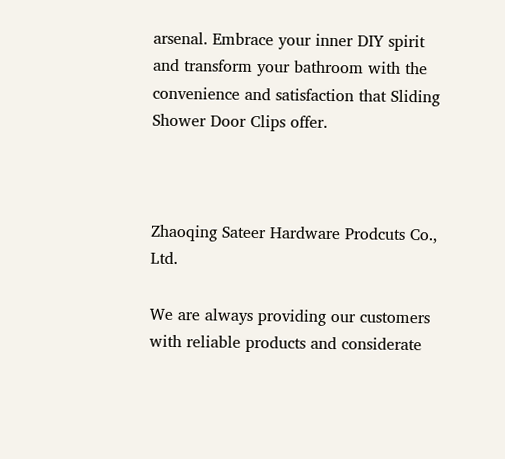arsenal. Embrace your inner DIY spirit and transform your bathroom with the convenience and satisfaction that Sliding Shower Door Clips offer.



Zhaoqing Sateer Hardware Prodcuts Co., Ltd.

We are always providing our customers with reliable products and considerate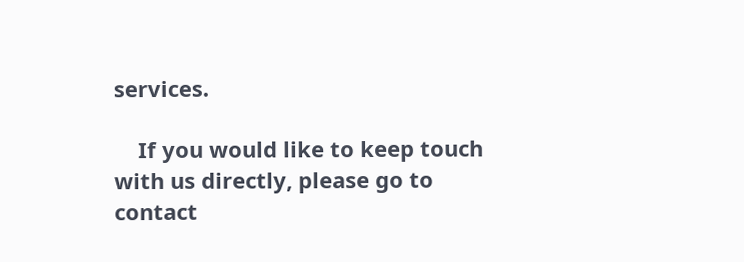services.

    If you would like to keep touch with us directly, please go to contact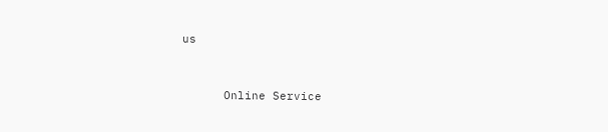us


      Online Service